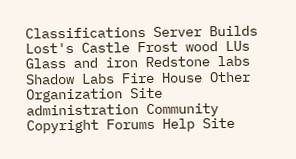Classifications Server Builds Lost's Castle Frost wood LUs Glass and iron Redstone labs Shadow Labs Fire House Other Organization Site administration Community Copyright Forums Help Site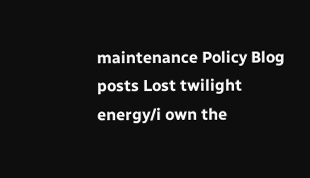maintenance Policy Blog posts Lost twilight energy/i own the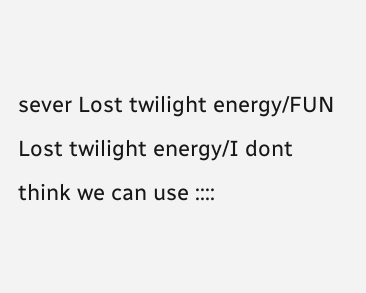sever Lost twilight energy/FUN Lost twilight energy/I dont think we can use ::::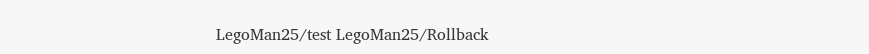LegoMan25/test LegoMan25/Rollback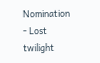Nomination - Lost twilight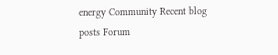energy Community Recent blog posts Forum